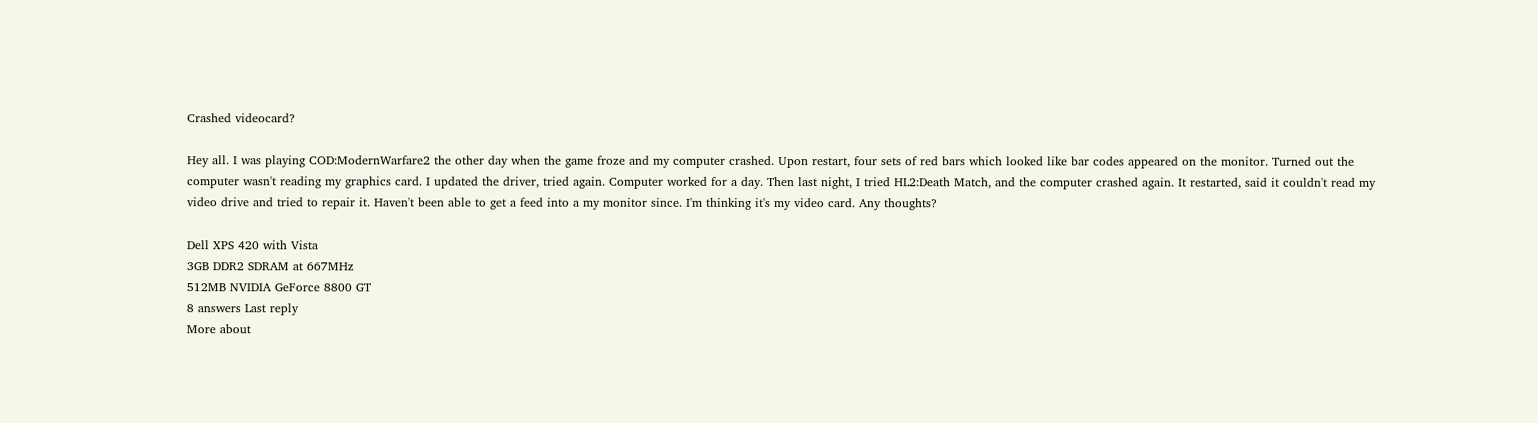Crashed videocard?

Hey all. I was playing COD:ModernWarfare2 the other day when the game froze and my computer crashed. Upon restart, four sets of red bars which looked like bar codes appeared on the monitor. Turned out the computer wasn't reading my graphics card. I updated the driver, tried again. Computer worked for a day. Then last night, I tried HL2:Death Match, and the computer crashed again. It restarted, said it couldn't read my video drive and tried to repair it. Haven't been able to get a feed into a my monitor since. I'm thinking it's my video card. Any thoughts?

Dell XPS 420 with Vista
3GB DDR2 SDRAM at 667MHz
512MB NVIDIA GeForce 8800 GT
8 answers Last reply
More about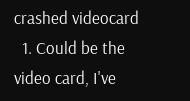crashed videocard
  1. Could be the video card, I've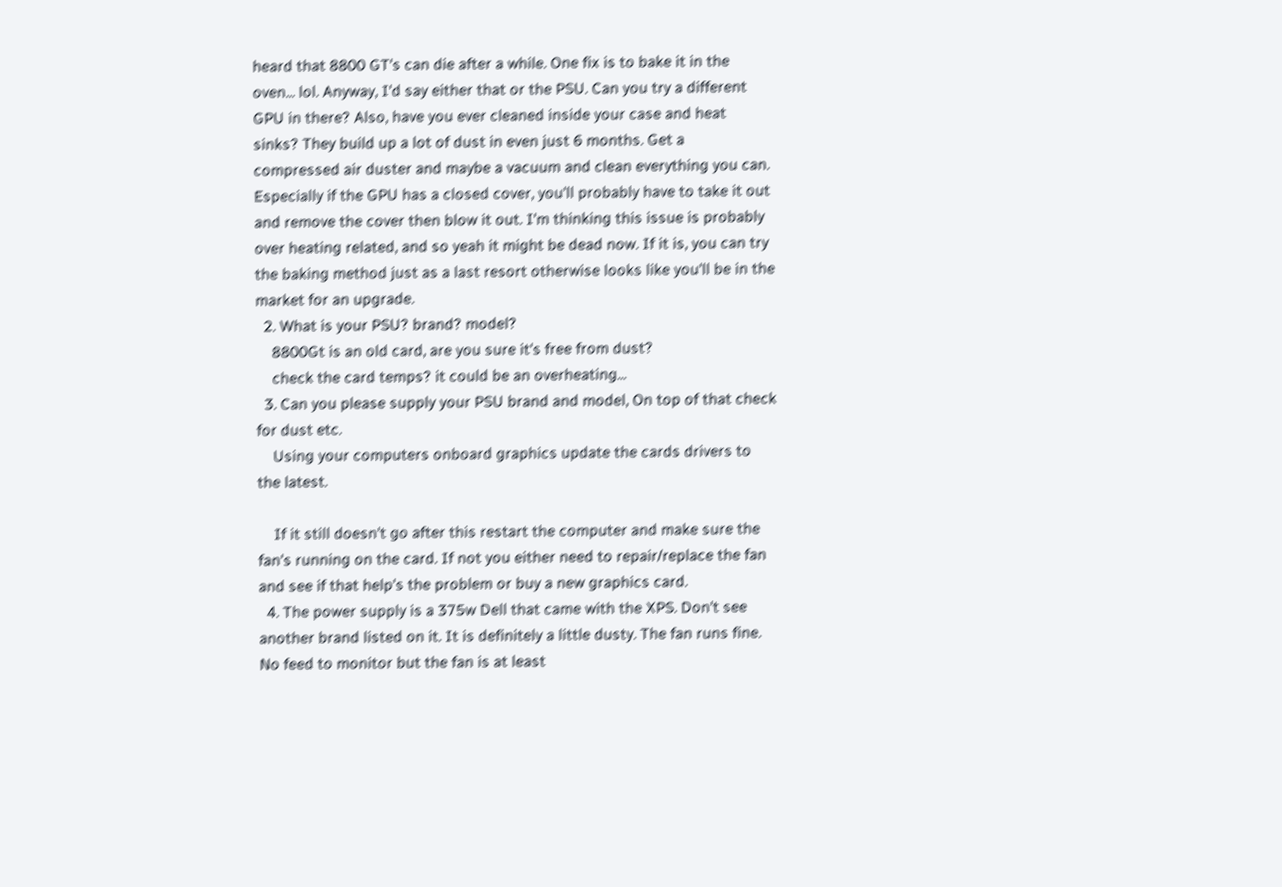heard that 8800 GT's can die after a while. One fix is to bake it in the oven... lol. Anyway, I'd say either that or the PSU. Can you try a different GPU in there? Also, have you ever cleaned inside your case and heat sinks? They build up a lot of dust in even just 6 months. Get a compressed air duster and maybe a vacuum and clean everything you can. Especially if the GPU has a closed cover, you'll probably have to take it out and remove the cover then blow it out. I'm thinking this issue is probably over heating related, and so yeah it might be dead now. If it is, you can try the baking method just as a last resort otherwise looks like you'll be in the market for an upgrade.
  2. What is your PSU? brand? model?
    8800Gt is an old card, are you sure it's free from dust?
    check the card temps? it could be an overheating...
  3. Can you please supply your PSU brand and model, On top of that check for dust etc.
    Using your computers onboard graphics update the cards drivers to the latest.

    If it still doesn't go after this restart the computer and make sure the fan's running on the card. If not you either need to repair/replace the fan and see if that help's the problem or buy a new graphics card.
  4. The power supply is a 375w Dell that came with the XPS. Don't see another brand listed on it. It is definitely a little dusty. The fan runs fine. No feed to monitor but the fan is at least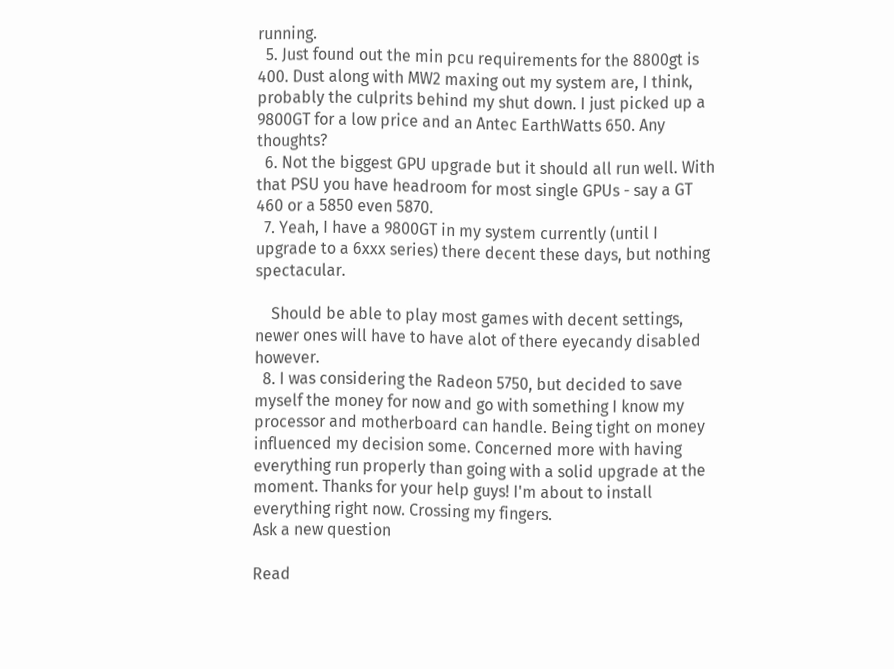running.
  5. Just found out the min pcu requirements for the 8800gt is 400. Dust along with MW2 maxing out my system are, I think, probably the culprits behind my shut down. I just picked up a 9800GT for a low price and an Antec EarthWatts 650. Any thoughts?
  6. Not the biggest GPU upgrade but it should all run well. With that PSU you have headroom for most single GPUs - say a GT 460 or a 5850 even 5870.
  7. Yeah, I have a 9800GT in my system currently (until I upgrade to a 6xxx series) there decent these days, but nothing spectacular.

    Should be able to play most games with decent settings, newer ones will have to have alot of there eyecandy disabled however.
  8. I was considering the Radeon 5750, but decided to save myself the money for now and go with something I know my processor and motherboard can handle. Being tight on money influenced my decision some. Concerned more with having everything run properly than going with a solid upgrade at the moment. Thanks for your help guys! I'm about to install everything right now. Crossing my fingers.
Ask a new question

Read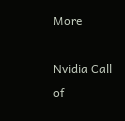More

Nvidia Call of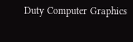Duty Computer Graphics